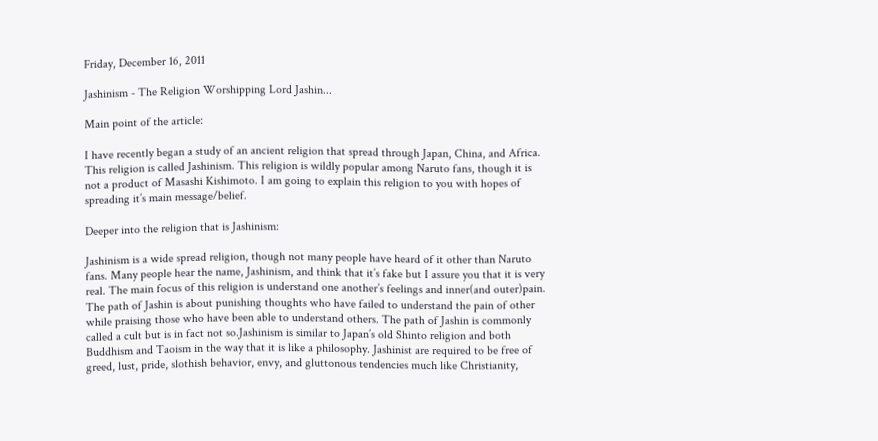Friday, December 16, 2011

Jashinism - The Religion Worshipping Lord Jashin...

Main point of the article:

I have recently began a study of an ancient religion that spread through Japan, China, and Africa. This religion is called Jashinism. This religion is wildly popular among Naruto fans, though it is not a product of Masashi Kishimoto. I am going to explain this religion to you with hopes of spreading it’s main message/belief.

Deeper into the religion that is Jashinism:

Jashinism is a wide spread religion, though not many people have heard of it other than Naruto fans. Many people hear the name, Jashinism, and think that it’s fake but I assure you that it is very real. The main focus of this religion is understand one another’s feelings and inner(and outer)pain. The path of Jashin is about punishing thoughts who have failed to understand the pain of other while praising those who have been able to understand others. The path of Jashin is commonly called a cult but is in fact not so.Jashinism is similar to Japan’s old Shinto religion and both Buddhism and Taoism in the way that it is like a philosophy. Jashinist are required to be free of greed, lust, pride, slothish behavior, envy, and gluttonous tendencies much like Christianity,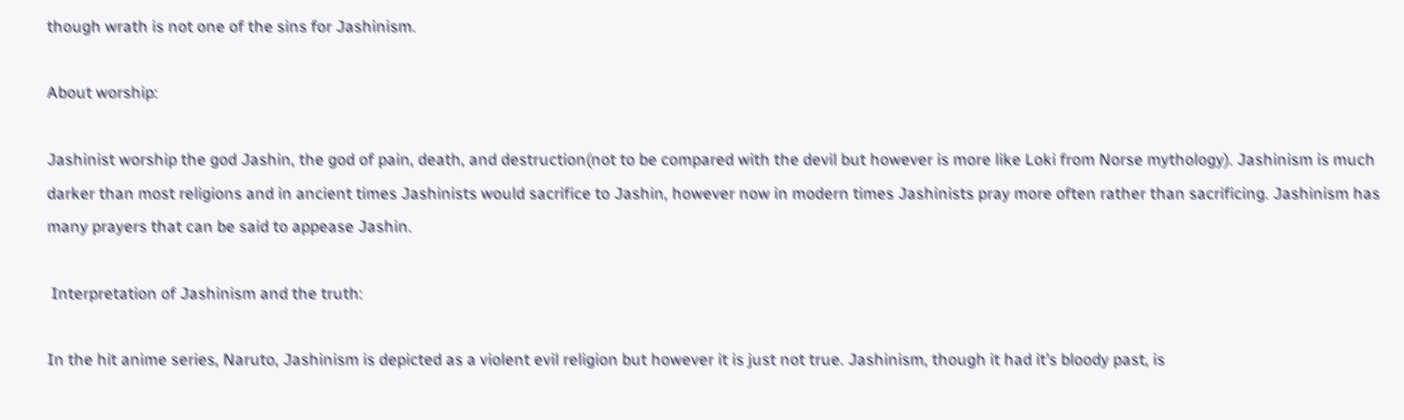though wrath is not one of the sins for Jashinism.

About worship:

Jashinist worship the god Jashin, the god of pain, death, and destruction(not to be compared with the devil but however is more like Loki from Norse mythology). Jashinism is much darker than most religions and in ancient times Jashinists would sacrifice to Jashin, however now in modern times Jashinists pray more often rather than sacrificing. Jashinism has many prayers that can be said to appease Jashin.

 Interpretation of Jashinism and the truth:

In the hit anime series, Naruto, Jashinism is depicted as a violent evil religion but however it is just not true. Jashinism, though it had it’s bloody past, is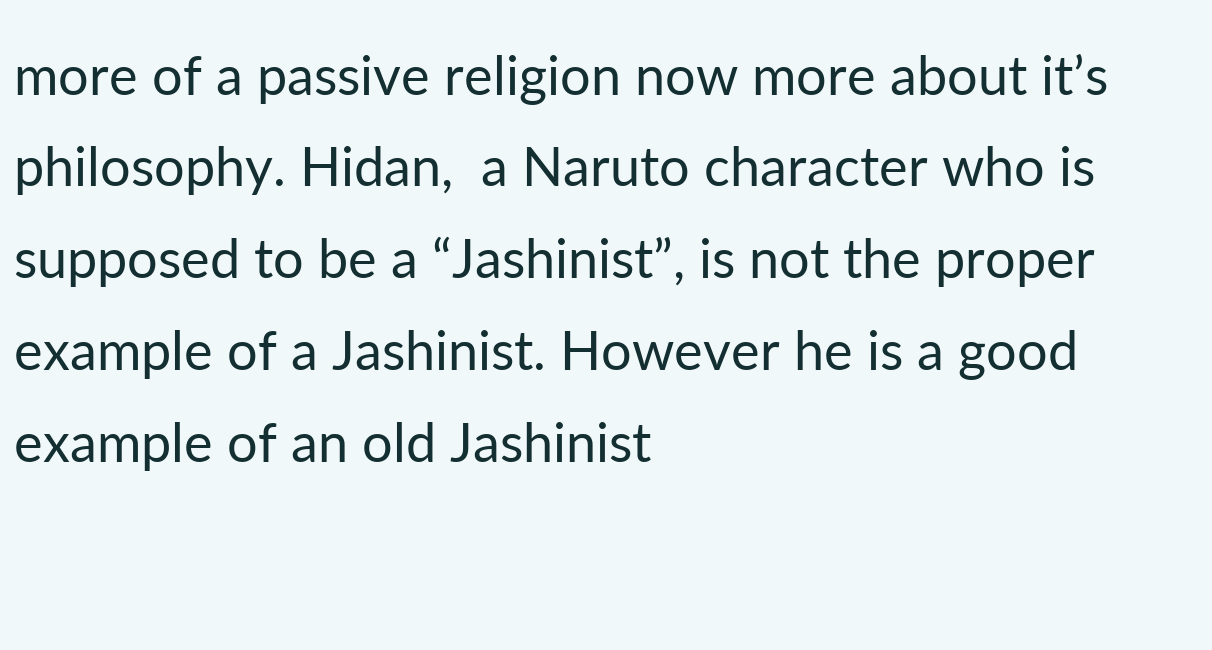more of a passive religion now more about it’s philosophy. Hidan,  a Naruto character who is supposed to be a “Jashinist”, is not the proper example of a Jashinist. However he is a good example of an old Jashinist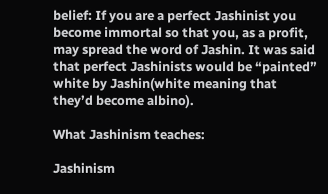belief: If you are a perfect Jashinist you become immortal so that you, as a profit, may spread the word of Jashin. It was said that perfect Jashinists would be “painted” white by Jashin(white meaning that they’d become albino).

What Jashinism teaches:

Jashinism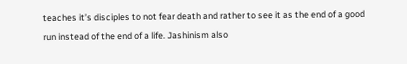teaches it’s disciples to not fear death and rather to see it as the end of a good run instead of the end of a life. Jashinism also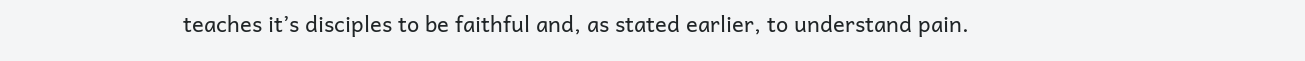teaches it’s disciples to be faithful and, as stated earlier, to understand pain.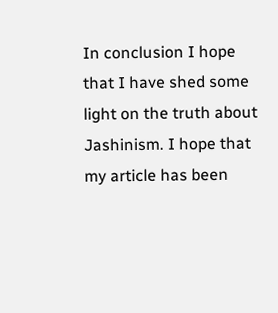In conclusion I hope that I have shed some light on the truth about Jashinism. I hope that my article has been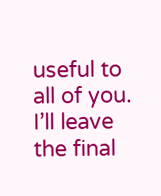useful to all of you. I’ll leave the final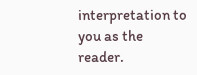interpretation to you as the reader.